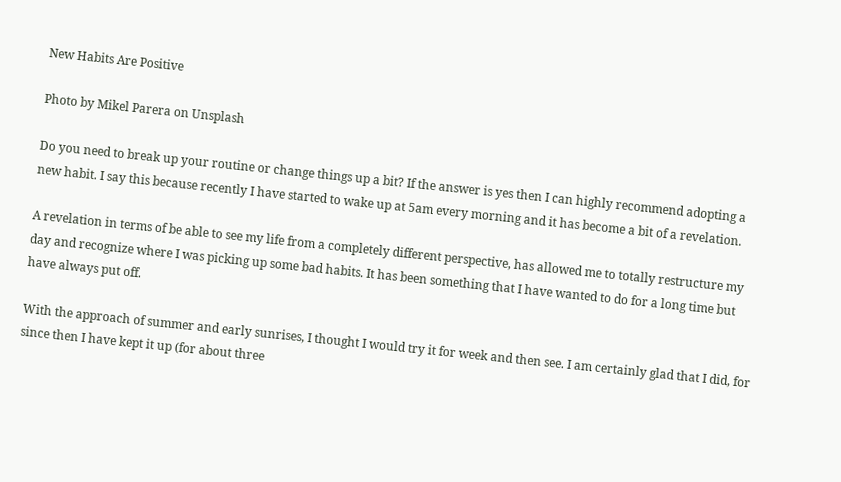New Habits Are Positive

Photo by Mikel Parera on Unsplash

Do you need to break up your routine or change things up a bit? If the answer is yes then I can highly recommend adopting a new habit. I say this because recently I have started to wake up at 5am every morning and it has become a bit of a revelation.

A revelation in terms of be able to see my life from a completely different perspective, has allowed me to totally restructure my day and recognize where I was picking up some bad habits. It has been something that I have wanted to do for a long time but have always put off.

With the approach of summer and early sunrises, I thought I would try it for week and then see. I am certainly glad that I did, for since then I have kept it up (for about three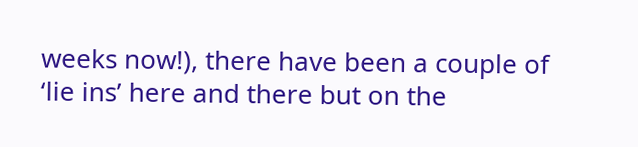weeks now!), there have been a couple of ‘lie ins’ here and there but on the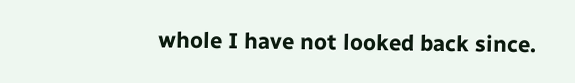whole I have not looked back since.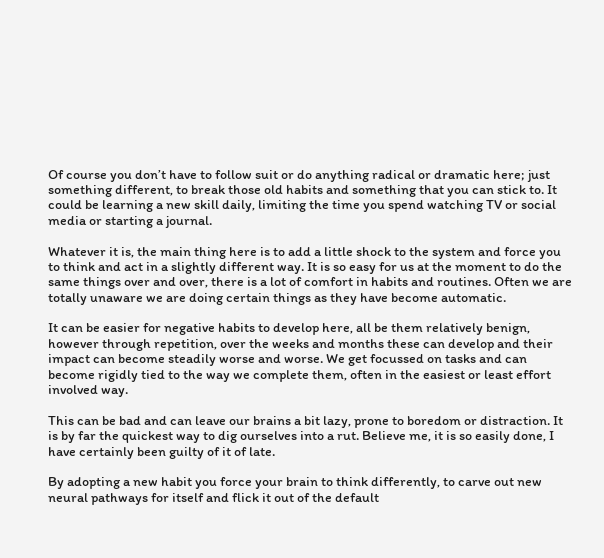Of course you don’t have to follow suit or do anything radical or dramatic here; just something different, to break those old habits and something that you can stick to. It could be learning a new skill daily, limiting the time you spend watching TV or social media or starting a journal.

Whatever it is, the main thing here is to add a little shock to the system and force you to think and act in a slightly different way. It is so easy for us at the moment to do the same things over and over, there is a lot of comfort in habits and routines. Often we are totally unaware we are doing certain things as they have become automatic.

It can be easier for negative habits to develop here, all be them relatively benign, however through repetition, over the weeks and months these can develop and their impact can become steadily worse and worse. We get focussed on tasks and can become rigidly tied to the way we complete them, often in the easiest or least effort involved way.

This can be bad and can leave our brains a bit lazy, prone to boredom or distraction. It is by far the quickest way to dig ourselves into a rut. Believe me, it is so easily done, I have certainly been guilty of it of late.

By adopting a new habit you force your brain to think differently, to carve out new neural pathways for itself and flick it out of the default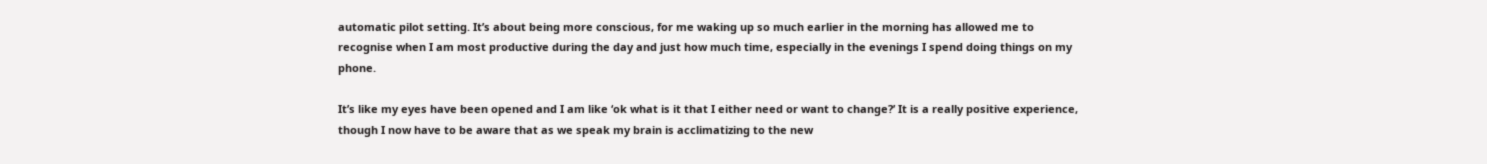automatic pilot setting. It’s about being more conscious, for me waking up so much earlier in the morning has allowed me to recognise when I am most productive during the day and just how much time, especially in the evenings I spend doing things on my phone.

It’s like my eyes have been opened and I am like ‘ok what is it that I either need or want to change?’ It is a really positive experience, though I now have to be aware that as we speak my brain is acclimatizing to the new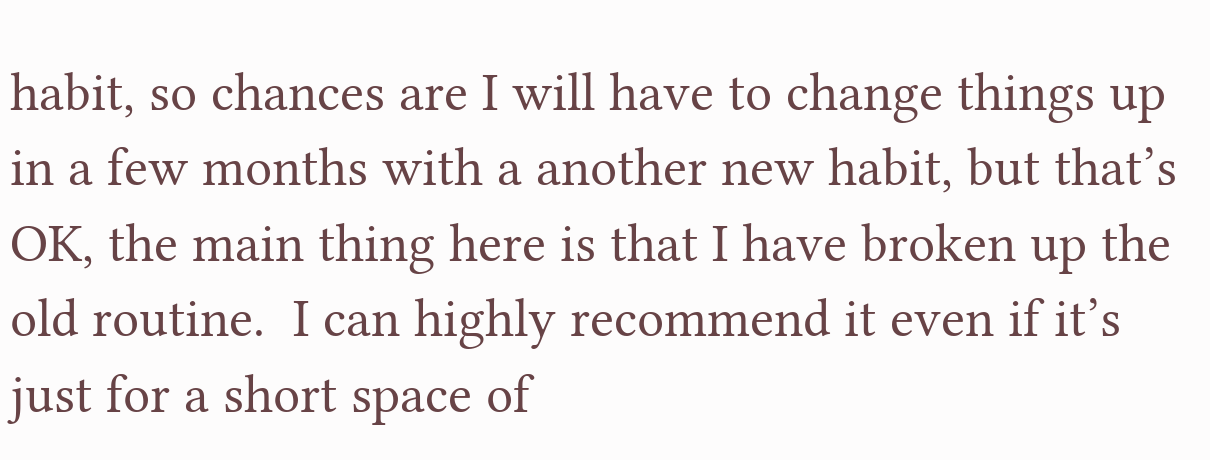habit, so chances are I will have to change things up in a few months with a another new habit, but that’s OK, the main thing here is that I have broken up the old routine.  I can highly recommend it even if it’s just for a short space of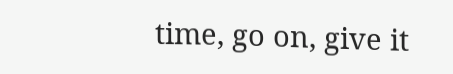time, go on, give it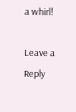a whirl!

Leave a Reply